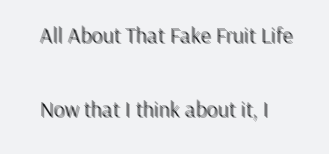All About That Fake Fruit Life

Now that I think about it, I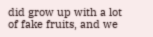did grow up with a lot of fake fruits, and we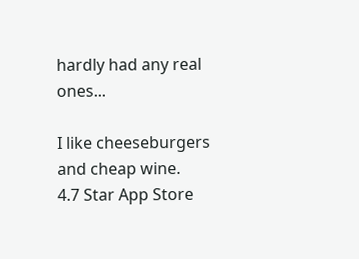hardly had any real ones...

I like cheeseburgers and cheap wine.
4.7 Star App Store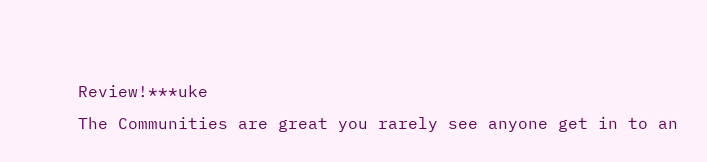Review!***uke
The Communities are great you rarely see anyone get in to an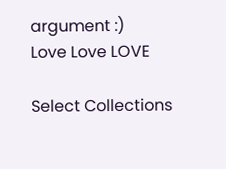argument :)
Love Love LOVE

Select Collections